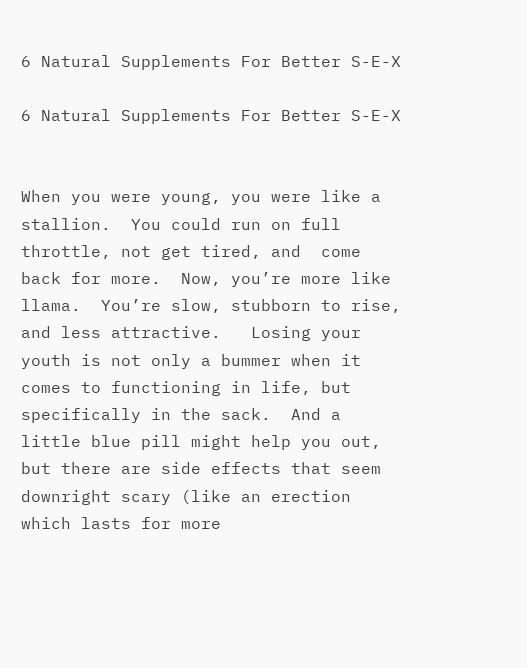6 Natural Supplements For Better S-E-X

6 Natural Supplements For Better S-E-X


When you were young, you were like a stallion.  You could run on full throttle, not get tired, and  come back for more.  Now, you’re more like llama.  You’re slow, stubborn to rise, and less attractive.   Losing your youth is not only a bummer when it comes to functioning in life, but specifically in the sack.  And a little blue pill might help you out, but there are side effects that seem downright scary (like an erection which lasts for more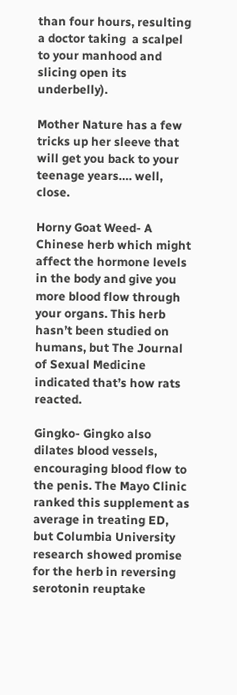than four hours, resulting a doctor taking  a scalpel to your manhood and slicing open its underbelly).

Mother Nature has a few tricks up her sleeve that will get you back to your teenage years…. well, close.

Horny Goat Weed- A Chinese herb which might affect the hormone levels in the body and give you more blood flow through your organs. This herb hasn’t been studied on humans, but The Journal of Sexual Medicine indicated that’s how rats reacted.

Gingko- Gingko also dilates blood vessels, encouraging blood flow to the penis. The Mayo Clinic ranked this supplement as average in treating ED, but Columbia University research showed promise for the herb in reversing serotonin reuptake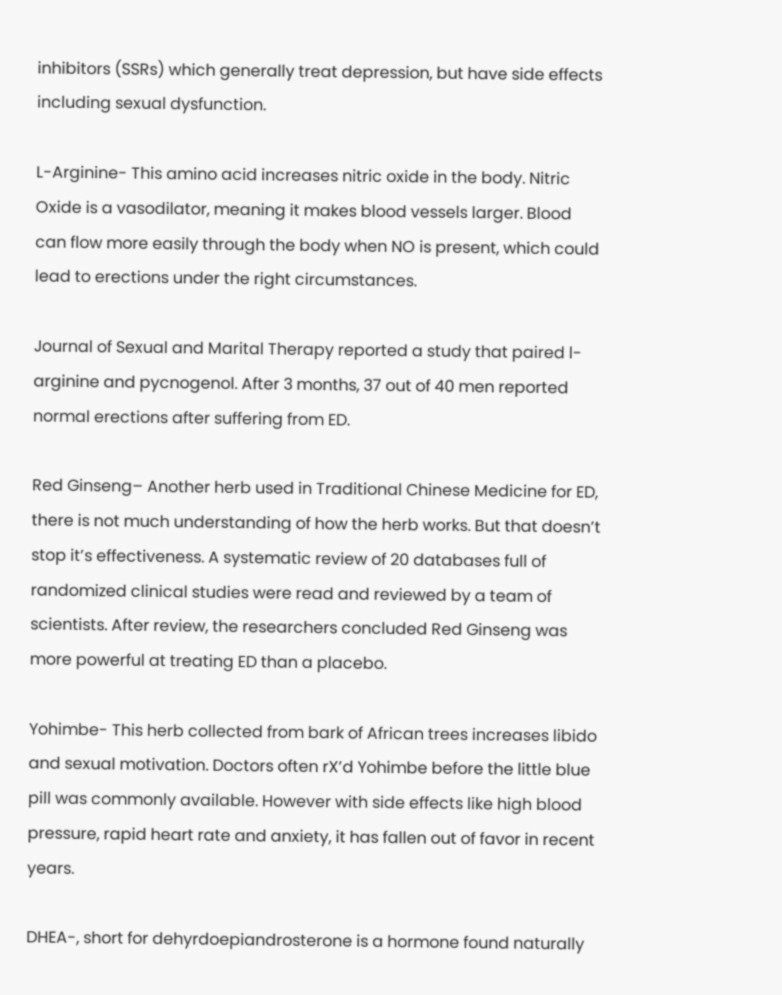inhibitors (SSRs) which generally treat depression, but have side effects including sexual dysfunction.

L-Arginine- This amino acid increases nitric oxide in the body. Nitric Oxide is a vasodilator, meaning it makes blood vessels larger. Blood can flow more easily through the body when NO is present, which could lead to erections under the right circumstances.

Journal of Sexual and Marital Therapy reported a study that paired l-arginine and pycnogenol. After 3 months, 37 out of 40 men reported normal erections after suffering from ED.

Red Ginseng– Another herb used in Traditional Chinese Medicine for ED, there is not much understanding of how the herb works. But that doesn’t stop it’s effectiveness. A systematic review of 20 databases full of randomized clinical studies were read and reviewed by a team of scientists. After review, the researchers concluded Red Ginseng was more powerful at treating ED than a placebo.

Yohimbe- This herb collected from bark of African trees increases libido and sexual motivation. Doctors often rX’d Yohimbe before the little blue pill was commonly available. However with side effects like high blood pressure, rapid heart rate and anxiety, it has fallen out of favor in recent years.

DHEA-, short for dehyrdoepiandrosterone is a hormone found naturally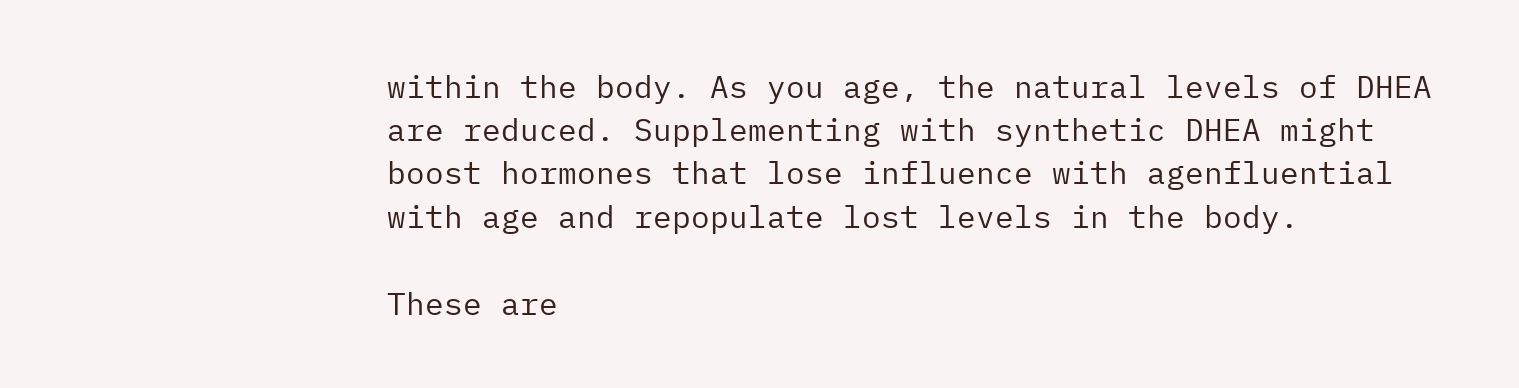within the body. As you age, the natural levels of DHEA are reduced. Supplementing with synthetic DHEA might boost hormones that lose influence with agenfluential with age and repopulate lost levels in the body.

These are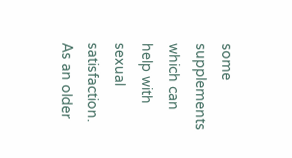some supplements which can help with sexual satisfaction. As an older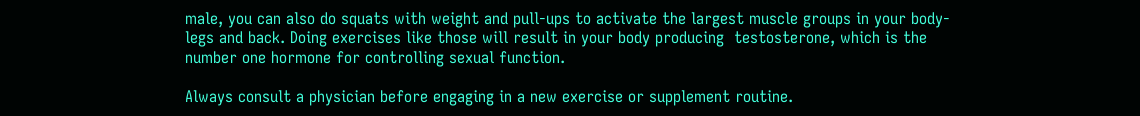male, you can also do squats with weight and pull-ups to activate the largest muscle groups in your body-legs and back. Doing exercises like those will result in your body producing  testosterone, which is the number one hormone for controlling sexual function.

Always consult a physician before engaging in a new exercise or supplement routine.